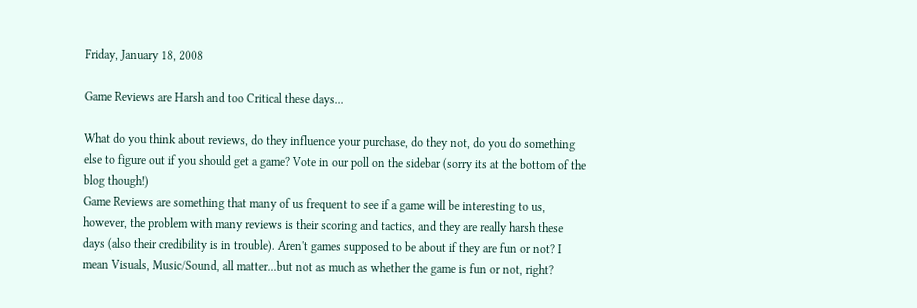Friday, January 18, 2008

Game Reviews are Harsh and too Critical these days...

What do you think about reviews, do they influence your purchase, do they not, do you do something else to figure out if you should get a game? Vote in our poll on the sidebar (sorry its at the bottom of the blog though!)
Game Reviews are something that many of us frequent to see if a game will be interesting to us, however, the problem with many reviews is their scoring and tactics, and they are really harsh these days (also their credibility is in trouble). Aren't games supposed to be about if they are fun or not? I mean Visuals, Music/Sound, all matter...but not as much as whether the game is fun or not, right?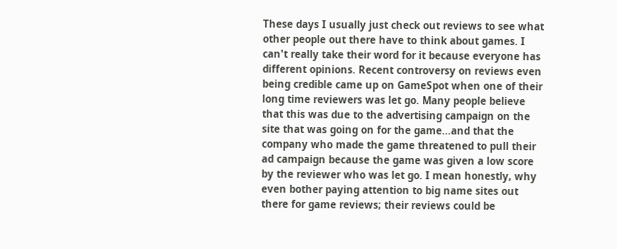These days I usually just check out reviews to see what other people out there have to think about games. I can't really take their word for it because everyone has different opinions. Recent controversy on reviews even being credible came up on GameSpot when one of their long time reviewers was let go. Many people believe that this was due to the advertising campaign on the site that was going on for the game...and that the company who made the game threatened to pull their ad campaign because the game was given a low score by the reviewer who was let go. I mean honestly, why even bother paying attention to big name sites out there for game reviews; their reviews could be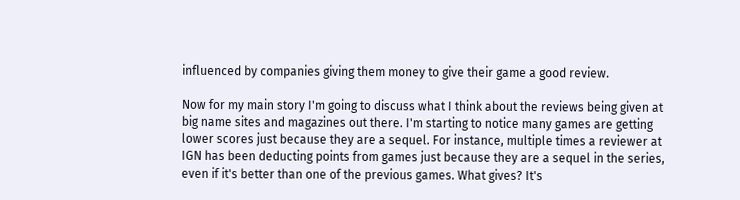influenced by companies giving them money to give their game a good review.

Now for my main story I'm going to discuss what I think about the reviews being given at big name sites and magazines out there. I'm starting to notice many games are getting lower scores just because they are a sequel. For instance, multiple times a reviewer at IGN has been deducting points from games just because they are a sequel in the series, even if it's better than one of the previous games. What gives? It's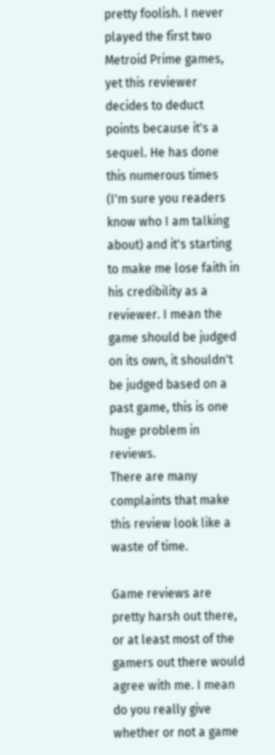pretty foolish. I never played the first two Metroid Prime games, yet this reviewer decides to deduct points because it's a sequel. He has done this numerous times (I'm sure you readers know who I am talking about) and it's starting to make me lose faith in his credibility as a reviewer. I mean the game should be judged on its own, it shouldn't be judged based on a past game, this is one huge problem in reviews.
There are many complaints that make this review look like a waste of time.

Game reviews are pretty harsh out there, or at least most of the gamers out there would agree with me. I mean do you really give whether or not a game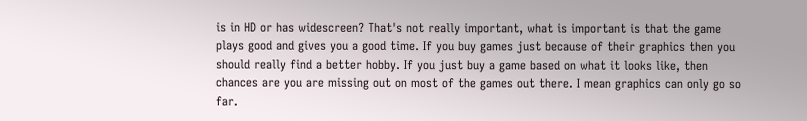is in HD or has widescreen? That's not really important, what is important is that the game plays good and gives you a good time. If you buy games just because of their graphics then you should really find a better hobby. If you just buy a game based on what it looks like, then chances are you are missing out on most of the games out there. I mean graphics can only go so far.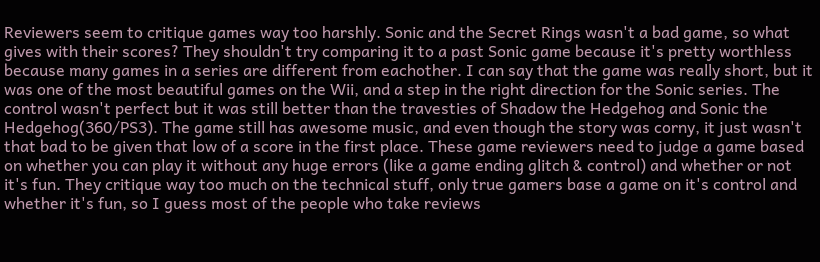Reviewers seem to critique games way too harshly. Sonic and the Secret Rings wasn't a bad game, so what gives with their scores? They shouldn't try comparing it to a past Sonic game because it's pretty worthless because many games in a series are different from eachother. I can say that the game was really short, but it was one of the most beautiful games on the Wii, and a step in the right direction for the Sonic series. The control wasn't perfect but it was still better than the travesties of Shadow the Hedgehog and Sonic the Hedgehog(360/PS3). The game still has awesome music, and even though the story was corny, it just wasn't that bad to be given that low of a score in the first place. These game reviewers need to judge a game based on whether you can play it without any huge errors (like a game ending glitch & control) and whether or not it's fun. They critique way too much on the technical stuff, only true gamers base a game on it's control and whether it's fun, so I guess most of the people who take reviews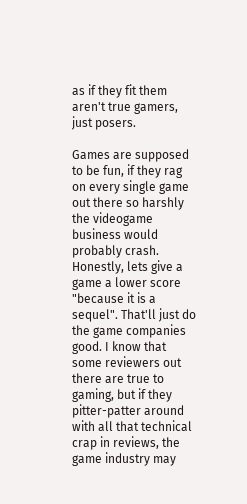as if they fit them aren't true gamers, just posers.

Games are supposed to be fun, if they rag on every single game out there so harshly the videogame business would probably crash. Honestly, lets give a game a lower score "because it is a sequel". That'll just do the game companies good. I know that some reviewers out there are true to gaming, but if they pitter-patter around with all that technical crap in reviews, the game industry may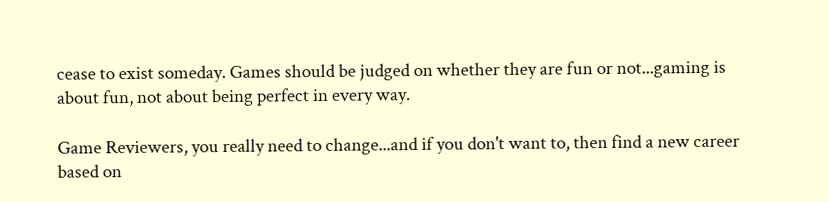cease to exist someday. Games should be judged on whether they are fun or not...gaming is about fun, not about being perfect in every way.

Game Reviewers, you really need to change...and if you don't want to, then find a new career based on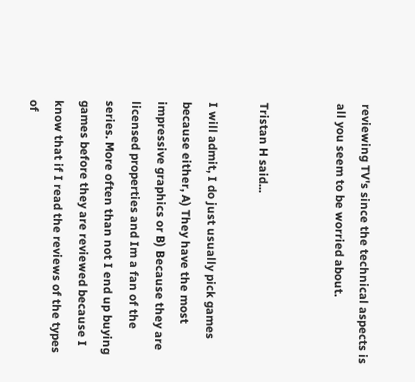reviewing TV's since the technical aspects is all you seem to be worried about.


Tristan H said...

I will admit, I do just usually pick games because either, A) They have the most impressive graphics or B) Because they are licensed properties and Im a fan of the series. More often than not I end up buying games before they are reviewed because I know that if I read the reviews of the types of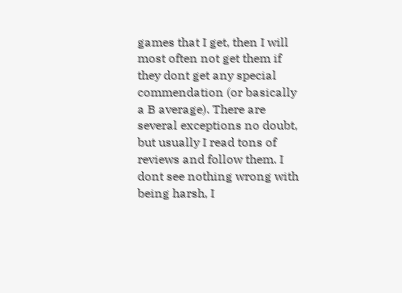games that I get, then I will most often not get them if they dont get any special commendation (or basically a B average). There are several exceptions no doubt, but usually I read tons of reviews and follow them. I dont see nothing wrong with being harsh, I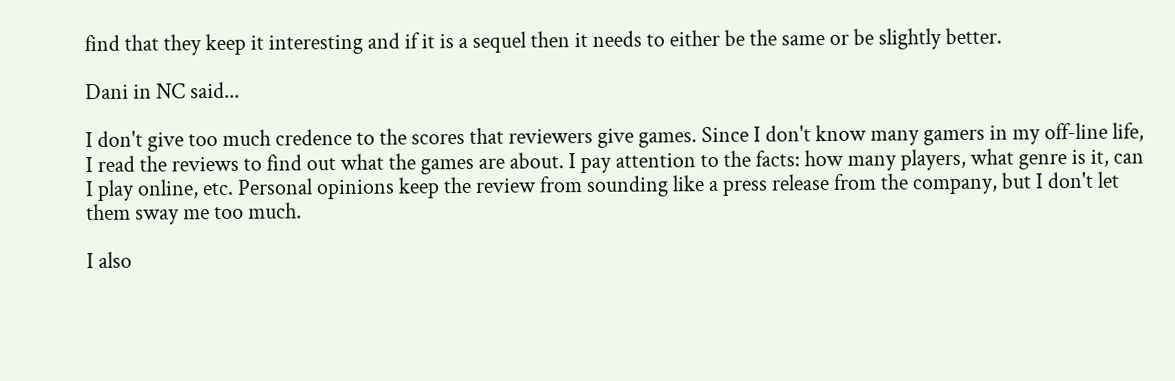find that they keep it interesting and if it is a sequel then it needs to either be the same or be slightly better.

Dani in NC said...

I don't give too much credence to the scores that reviewers give games. Since I don't know many gamers in my off-line life, I read the reviews to find out what the games are about. I pay attention to the facts: how many players, what genre is it, can I play online, etc. Personal opinions keep the review from sounding like a press release from the company, but I don't let them sway me too much.

I also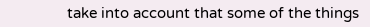take into account that some of the things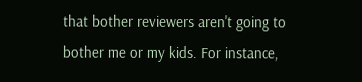that bother reviewers aren't going to bother me or my kids. For instance,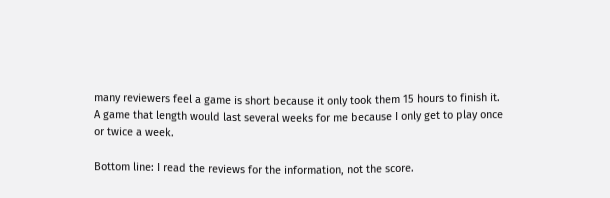many reviewers feel a game is short because it only took them 15 hours to finish it. A game that length would last several weeks for me because I only get to play once or twice a week.

Bottom line: I read the reviews for the information, not the score.